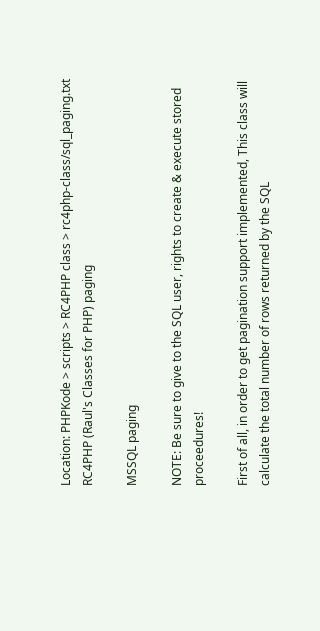Location: PHPKode > scripts > RC4PHP class > rc4php-class/sql_paging.txt
RC4PHP (Raul's Classes for PHP) paging

MSSQL paging

NOTE: Be sure to give to the SQL user, rights to create & execute stored proceedures!

First of all, in order to get pagination support implemented, This class will
calculate the total number of rows returned by the SQL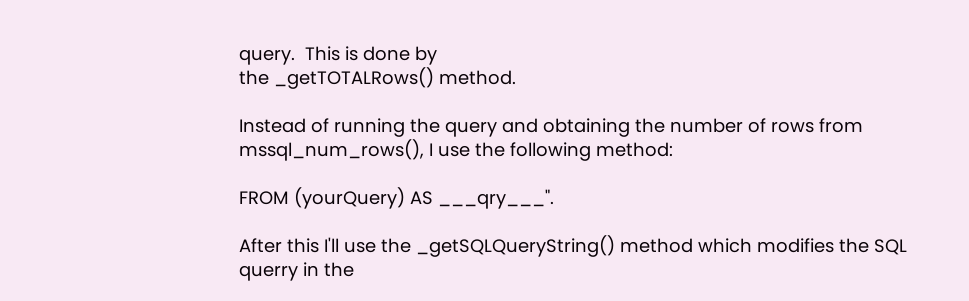query.  This is done by
the _getTOTALRows() method.

Instead of running the query and obtaining the number of rows from
mssql_num_rows(), I use the following method:

FROM (yourQuery) AS ___qry___".

After this I'll use the _getSQLQueryString() method which modifies the SQL
querry in the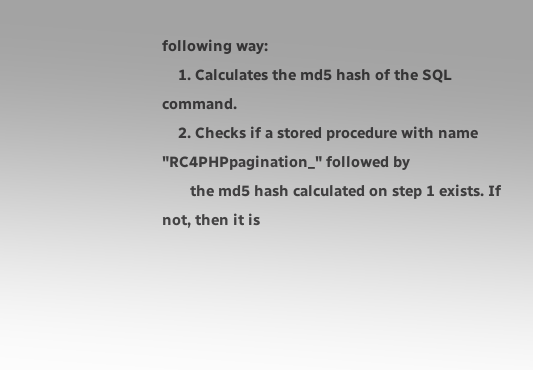following way:
    1. Calculates the md5 hash of the SQL command.
    2. Checks if a stored procedure with name "RC4PHPpagination_" followed by
       the md5 hash calculated on step 1 exists. If not, then it is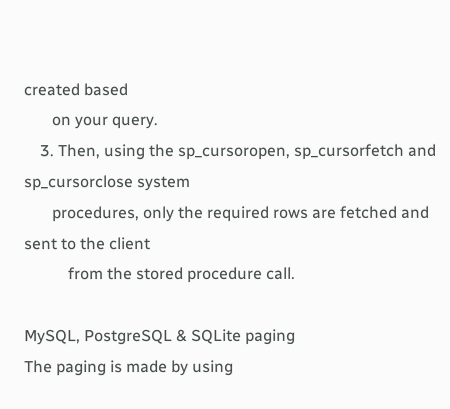created based
       on your query.
    3. Then, using the sp_cursoropen, sp_cursorfetch and sp_cursorclose system
       procedures, only the required rows are fetched and sent to the client
           from the stored procedure call.

MySQL, PostgreSQL & SQLite paging
The paging is made by using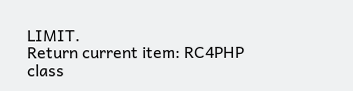LIMIT.
Return current item: RC4PHP class